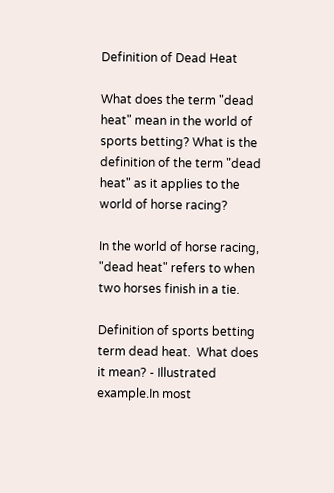Definition of Dead Heat

What does the term "dead heat" mean in the world of sports betting? What is the definition of the term "dead heat" as it applies to the world of horse racing?

In the world of horse racing, "dead heat" refers to when two horses finish in a tie.

Definition of sports betting term dead heat.  What does it mean? - Illustrated example.In most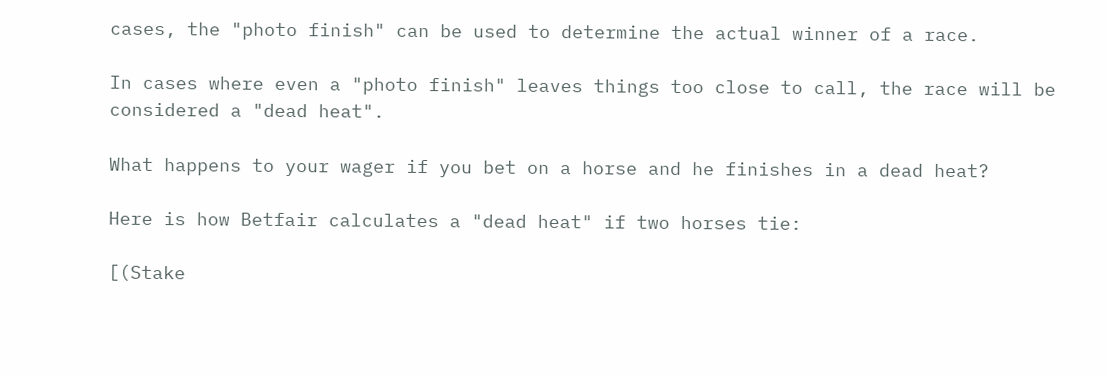cases, the "photo finish" can be used to determine the actual winner of a race.

In cases where even a "photo finish" leaves things too close to call, the race will be considered a "dead heat".

What happens to your wager if you bet on a horse and he finishes in a dead heat?

Here is how Betfair calculates a "dead heat" if two horses tie:

[(Stake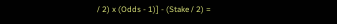/ 2) x (Odds - 1)] - (Stake / 2) =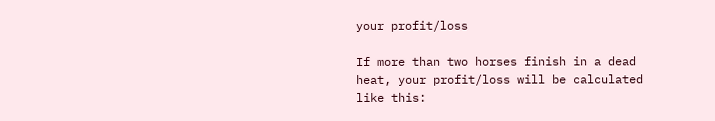your profit/loss

If more than two horses finish in a dead heat, your profit/loss will be calculated like this: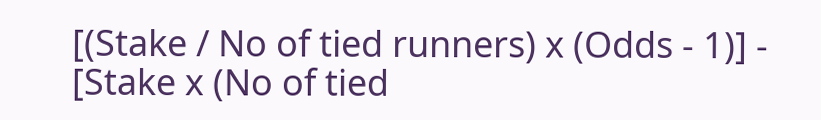[(Stake / No of tied runners) x (Odds - 1)] - [Stake x (No of tied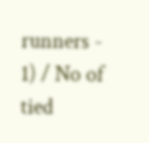runners - 1) / No of tied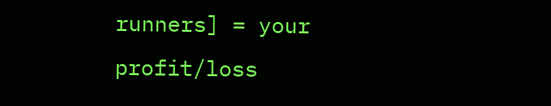runners] = your profit/loss